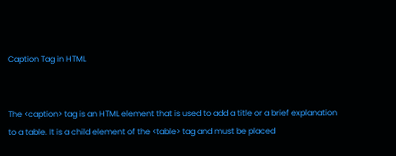Caption Tag in HTML


The <caption> tag is an HTML element that is used to add a title or a brief explanation to a table. It is a child element of the <table> tag and must be placed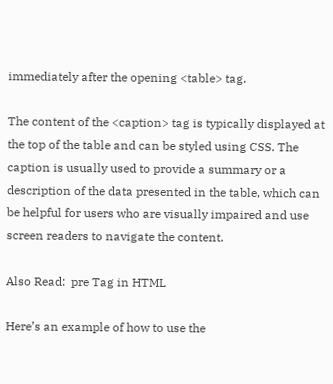immediately after the opening <table> tag.

The content of the <caption> tag is typically displayed at the top of the table and can be styled using CSS. The caption is usually used to provide a summary or a description of the data presented in the table, which can be helpful for users who are visually impaired and use screen readers to navigate the content.

Also Read:  pre Tag in HTML

Here’s an example of how to use the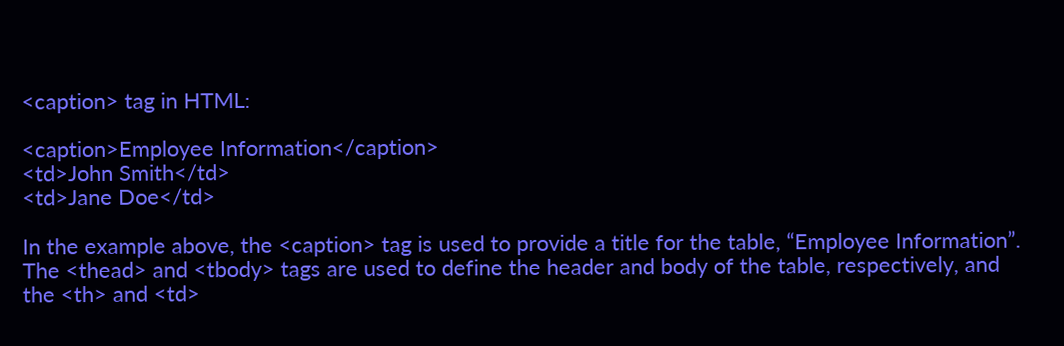<caption> tag in HTML:

<caption>Employee Information</caption>
<td>John Smith</td>
<td>Jane Doe</td>

In the example above, the <caption> tag is used to provide a title for the table, “Employee Information”. The <thead> and <tbody> tags are used to define the header and body of the table, respectively, and the <th> and <td>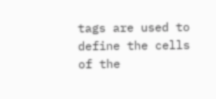tags are used to define the cells of the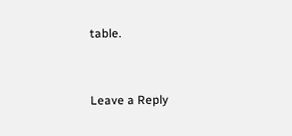table.


Leave a Reply